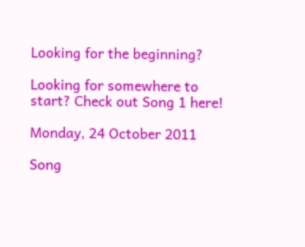Looking for the beginning?

Looking for somewhere to start? Check out Song 1 here!

Monday, 24 October 2011

Song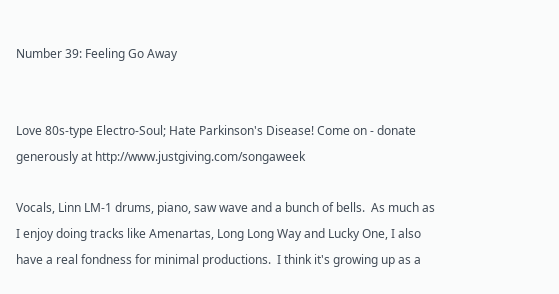Number 39: Feeling Go Away


Love 80s-type Electro-Soul; Hate Parkinson's Disease! Come on - donate generously at http://www.justgiving.com/songaweek

Vocals, Linn LM-1 drums, piano, saw wave and a bunch of bells.  As much as I enjoy doing tracks like Amenartas, Long Long Way and Lucky One, I also have a real fondness for minimal productions.  I think it's growing up as a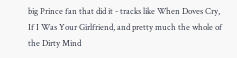big Prince fan that did it - tracks like When Doves Cry, If I Was Your Girlfriend, and pretty much the whole of the Dirty Mind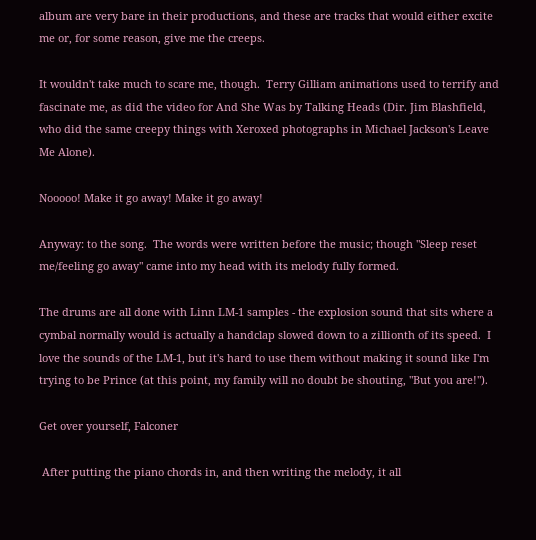album are very bare in their productions, and these are tracks that would either excite me or, for some reason, give me the creeps.

It wouldn't take much to scare me, though.  Terry Gilliam animations used to terrify and fascinate me, as did the video for And She Was by Talking Heads (Dir. Jim Blashfield, who did the same creepy things with Xeroxed photographs in Michael Jackson's Leave Me Alone).

Nooooo! Make it go away! Make it go away!

Anyway: to the song.  The words were written before the music; though "Sleep reset me/feeling go away" came into my head with its melody fully formed.

The drums are all done with Linn LM-1 samples - the explosion sound that sits where a cymbal normally would is actually a handclap slowed down to a zillionth of its speed.  I love the sounds of the LM-1, but it's hard to use them without making it sound like I'm trying to be Prince (at this point, my family will no doubt be shouting, "But you are!").

Get over yourself, Falconer

 After putting the piano chords in, and then writing the melody, it all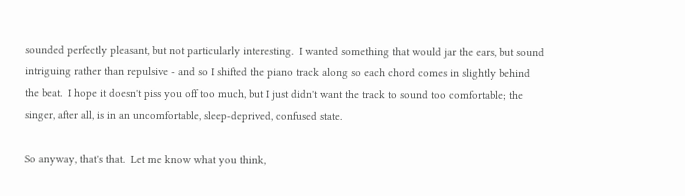sounded perfectly pleasant, but not particularly interesting.  I wanted something that would jar the ears, but sound intriguing rather than repulsive - and so I shifted the piano track along so each chord comes in slightly behind the beat.  I hope it doesn't piss you off too much, but I just didn't want the track to sound too comfortable; the singer, after all, is in an uncomfortable, sleep-deprived, confused state.

So anyway, that's that.  Let me know what you think,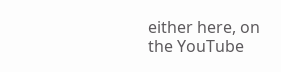either here, on the YouTube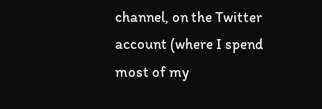channel, on the Twitter account (where I spend most of my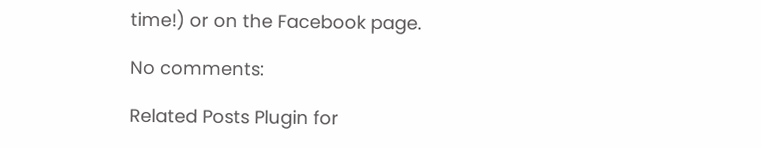time!) or on the Facebook page.

No comments:

Related Posts Plugin for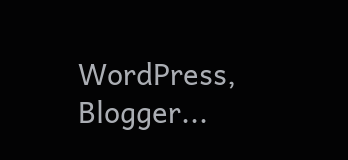WordPress, Blogger...